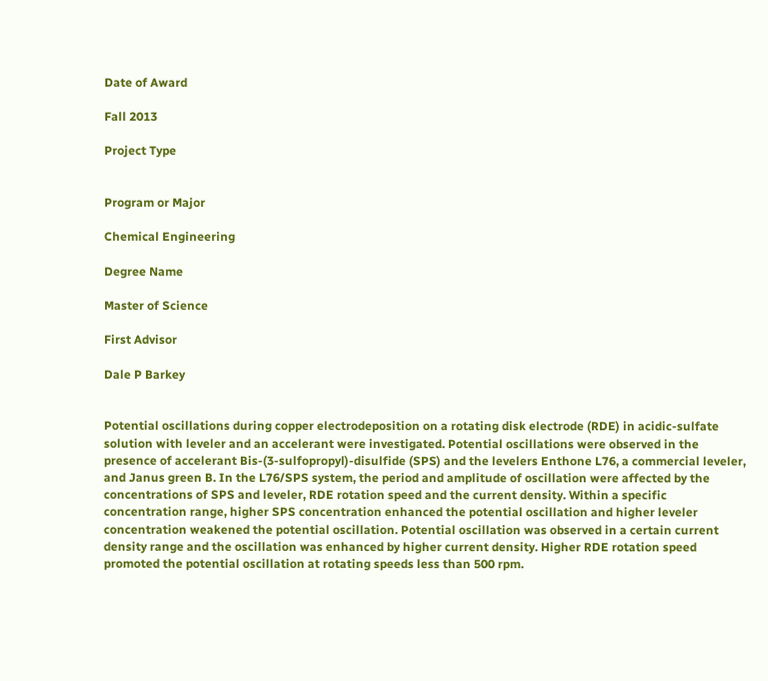Date of Award

Fall 2013

Project Type


Program or Major

Chemical Engineering

Degree Name

Master of Science

First Advisor

Dale P Barkey


Potential oscillations during copper electrodeposition on a rotating disk electrode (RDE) in acidic-sulfate solution with leveler and an accelerant were investigated. Potential oscillations were observed in the presence of accelerant Bis-(3-sulfopropyl)-disulfide (SPS) and the levelers Enthone L76, a commercial leveler, and Janus green B. In the L76/SPS system, the period and amplitude of oscillation were affected by the concentrations of SPS and leveler, RDE rotation speed and the current density. Within a specific concentration range, higher SPS concentration enhanced the potential oscillation and higher leveler concentration weakened the potential oscillation. Potential oscillation was observed in a certain current density range and the oscillation was enhanced by higher current density. Higher RDE rotation speed promoted the potential oscillation at rotating speeds less than 500 rpm.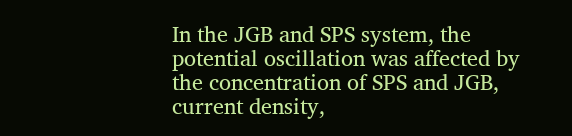In the JGB and SPS system, the potential oscillation was affected by the concentration of SPS and JGB, current density,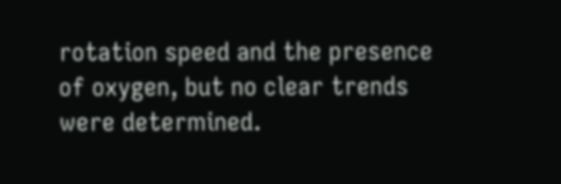rotation speed and the presence of oxygen, but no clear trends were determined.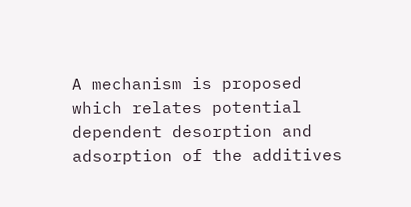A mechanism is proposed which relates potential dependent desorption and adsorption of the additives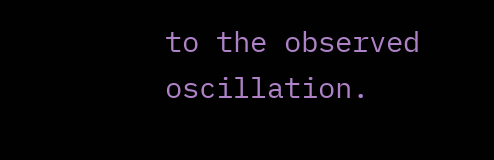to the observed oscillation.